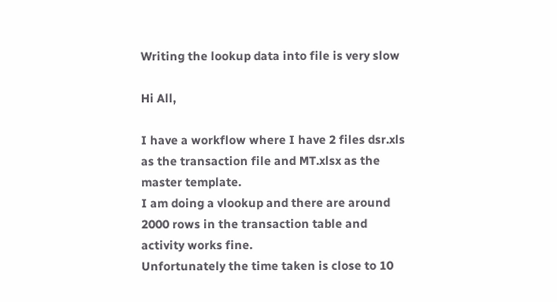Writing the lookup data into file is very slow

Hi All,

I have a workflow where I have 2 files dsr.xls as the transaction file and MT.xlsx as the master template.
I am doing a vlookup and there are around 2000 rows in the transaction table and activity works fine.
Unfortunately the time taken is close to 10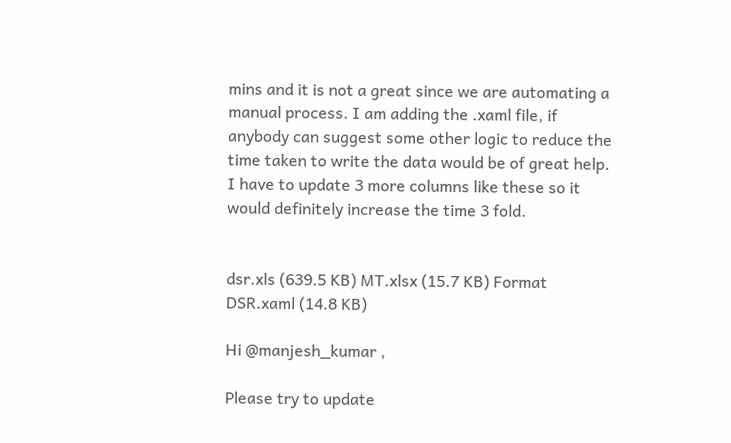mins and it is not a great since we are automating a manual process. I am adding the .xaml file, if anybody can suggest some other logic to reduce the time taken to write the data would be of great help. I have to update 3 more columns like these so it would definitely increase the time 3 fold.


dsr.xls (639.5 KB) MT.xlsx (15.7 KB) Format DSR.xaml (14.8 KB)

Hi @manjesh_kumar ,

Please try to update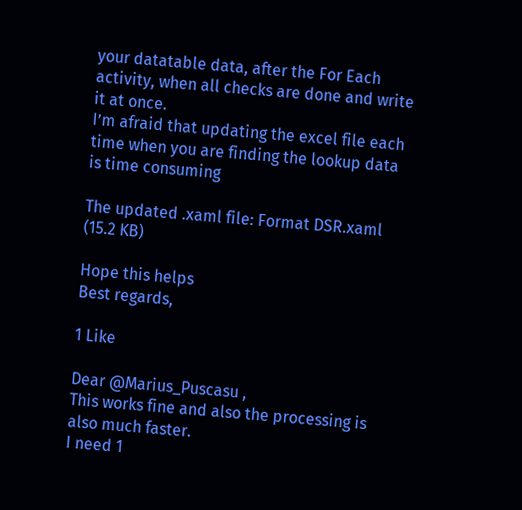your datatable data, after the For Each activity, when all checks are done and write it at once.
I’m afraid that updating the excel file each time when you are finding the lookup data is time consuming

The updated .xaml file: Format DSR.xaml (15.2 KB)

Hope this helps
Best regards,

1 Like

Dear @Marius_Puscasu ,
This works fine and also the processing is also much faster.
I need 1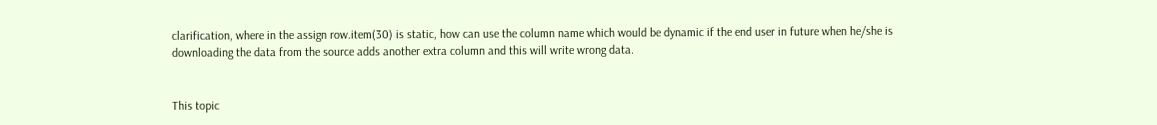clarification, where in the assign row.item(30) is static, how can use the column name which would be dynamic if the end user in future when he/she is downloading the data from the source adds another extra column and this will write wrong data.


This topic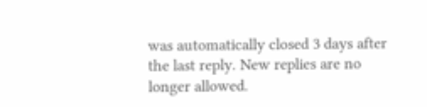was automatically closed 3 days after the last reply. New replies are no longer allowed.